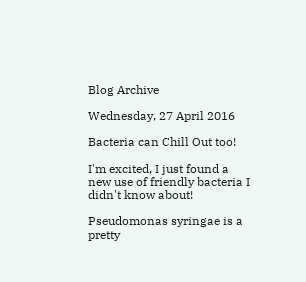Blog Archive

Wednesday, 27 April 2016

Bacteria can Chill Out too!

I'm excited, I just found a new use of friendly bacteria I didn't know about!

Pseudomonas syringae is a pretty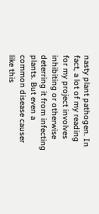nasty plant pathogen. In fact, a lot of my reading for my project involves inhibiting or otherwise deterring it from infecting plants. But even a common disease causer like this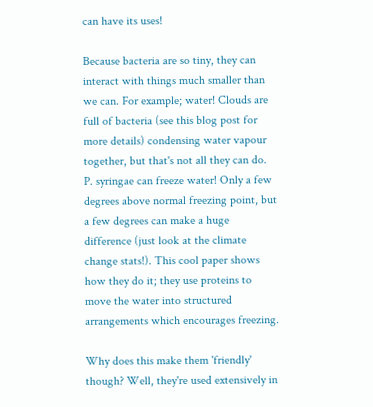can have its uses!

Because bacteria are so tiny, they can interact with things much smaller than we can. For example; water! Clouds are full of bacteria (see this blog post for more details) condensing water vapour together, but that's not all they can do. P. syringae can freeze water! Only a few degrees above normal freezing point, but a few degrees can make a huge difference (just look at the climate change stats!). This cool paper shows how they do it; they use proteins to move the water into structured arrangements which encourages freezing.

Why does this make them 'friendly' though? Well, they're used extensively in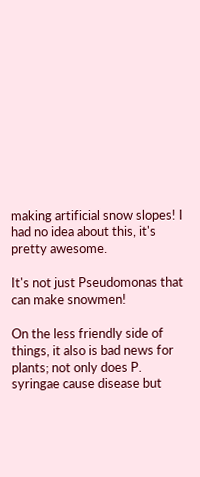making artificial snow slopes! I had no idea about this, it's pretty awesome.

It's not just Pseudomonas that can make snowmen!

On the less friendly side of things, it also is bad news for plants; not only does P. syringae cause disease but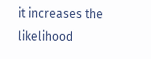it increases the likelihood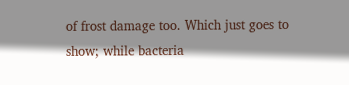of frost damage too. Which just goes to show; while bacteria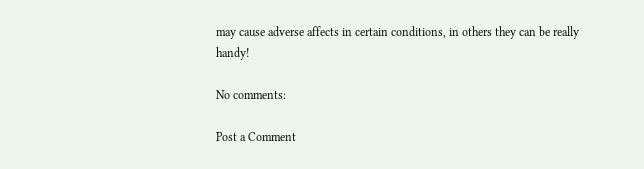may cause adverse affects in certain conditions, in others they can be really handy!

No comments:

Post a Comment